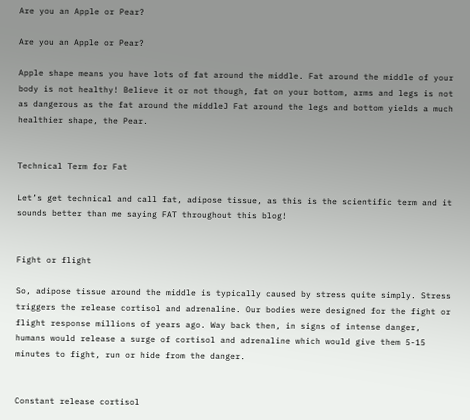Are you an Apple or Pear?

Are you an Apple or Pear?

Apple shape means you have lots of fat around the middle. Fat around the middle of your body is not healthy! Believe it or not though, fat on your bottom, arms and legs is not as dangerous as the fat around the middleJ Fat around the legs and bottom yields a much healthier shape, the Pear.


Technical Term for Fat

Let’s get technical and call fat, adipose tissue, as this is the scientific term and it sounds better than me saying FAT throughout this blog!


Fight or flight

So, adipose tissue around the middle is typically caused by stress quite simply. Stress triggers the release cortisol and adrenaline. Our bodies were designed for the fight or flight response millions of years ago. Way back then, in signs of intense danger, humans would release a surge of cortisol and adrenaline which would give them 5-15 minutes to fight, run or hide from the danger.


Constant release cortisol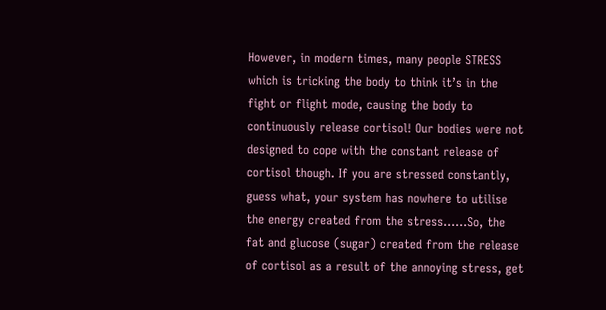However, in modern times, many people STRESS which is tricking the body to think it’s in the fight or flight mode, causing the body to continuously release cortisol! Our bodies were not designed to cope with the constant release of cortisol though. If you are stressed constantly, guess what, your system has nowhere to utilise the energy created from the stress……So, the fat and glucose (sugar) created from the release of cortisol as a result of the annoying stress, get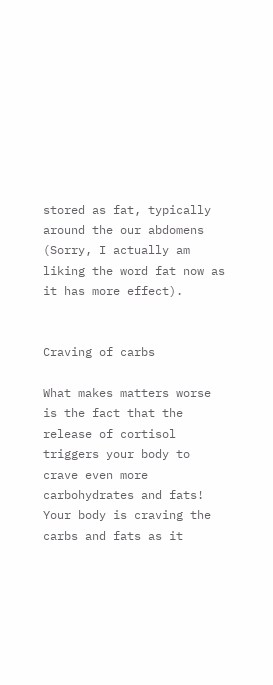stored as fat, typically around the our abdomens (Sorry, I actually am liking the word fat now as it has more effect).


Craving of carbs

What makes matters worse is the fact that the release of cortisol triggers your body to crave even more carbohydrates and fats! Your body is craving the carbs and fats as it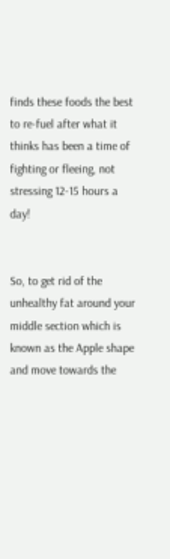finds these foods the best to re-fuel after what it thinks has been a time of fighting or fleeing, not stressing 12-15 hours a day!


So, to get rid of the unhealthy fat around your middle section which is known as the Apple shape and move towards the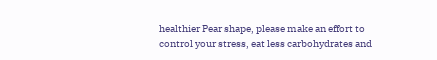healthier Pear shape, please make an effort to control your stress, eat less carbohydrates and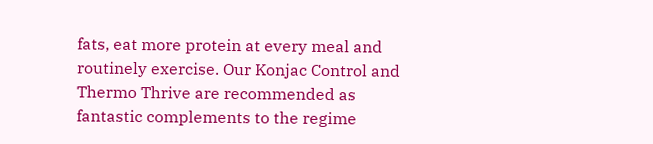fats, eat more protein at every meal and routinely exercise. Our Konjac Control and Thermo Thrive are recommended as fantastic complements to the regime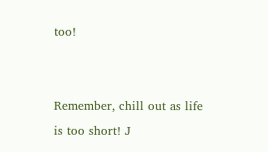too!


Remember, chill out as life is too short! J